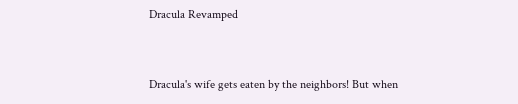Dracula Revamped


Dracula's wife gets eaten by the neighbors! But when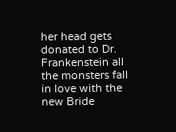her head gets donated to Dr. Frankenstein all the monsters fall in love with the new Bride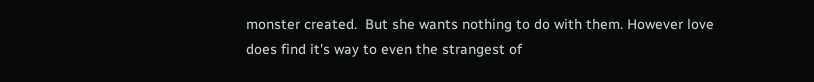monster created.  But she wants nothing to do with them. However love does find it's way to even the strangest of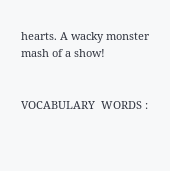hearts. A wacky monster mash of a show!


VOCABULARY  WORDS :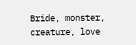Bride, monster, creature, love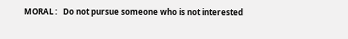MORAL :   Do not pursue someone who is not interested